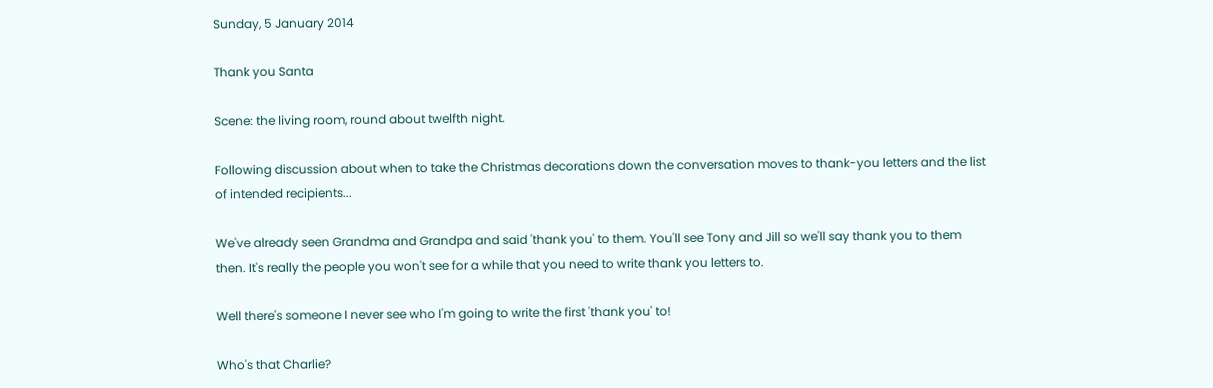Sunday, 5 January 2014

Thank you Santa

Scene: the living room, round about twelfth night.

Following discussion about when to take the Christmas decorations down the conversation moves to thank-you letters and the list of intended recipients...

We've already seen Grandma and Grandpa and said 'thank you' to them. You'll see Tony and Jill so we'll say thank you to them then. It's really the people you won't see for a while that you need to write thank you letters to.

Well there's someone I never see who I'm going to write the first 'thank you' to!

Who's that Charlie?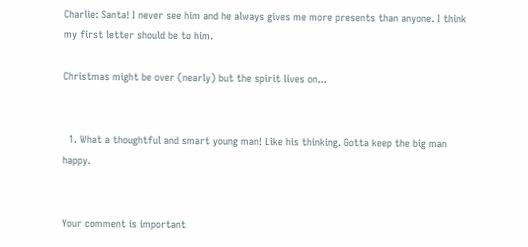Charlie: Santa! I never see him and he always gives me more presents than anyone. I think my first letter should be to him.

Christmas might be over (nearly) but the spirit lives on...


  1. What a thoughtful and smart young man! Like his thinking. Gotta keep the big man happy.


Your comment is important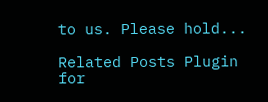to us. Please hold...

Related Posts Plugin for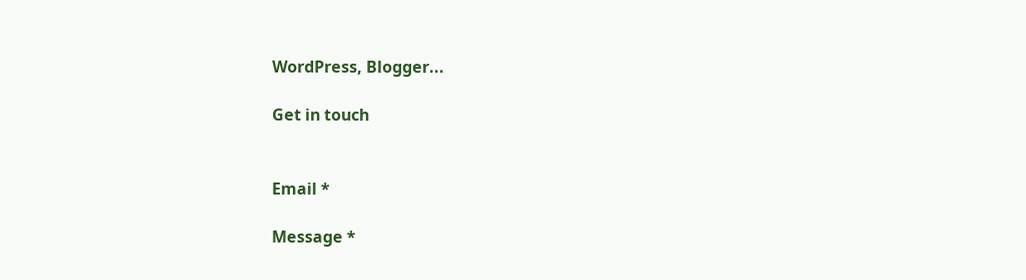WordPress, Blogger...

Get in touch


Email *

Message *